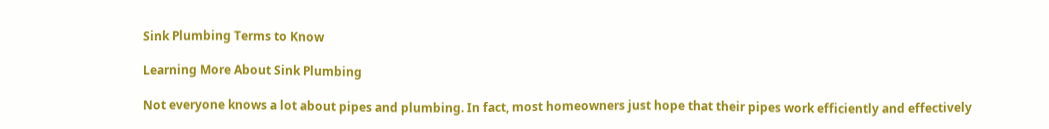Sink Plumbing Terms to Know

Learning More About Sink Plumbing

Not everyone knows a lot about pipes and plumbing. In fact, most homeowners just hope that their pipes work efficiently and effectively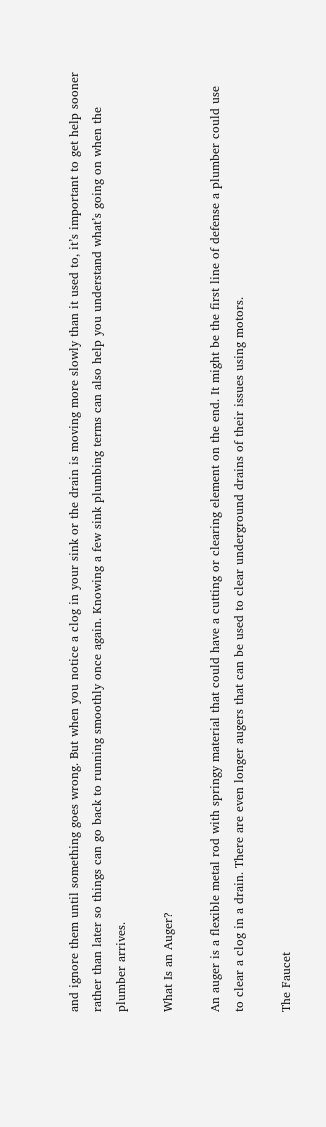and ignore them until something goes wrong. But when you notice a clog in your sink or the drain is moving more slowly than it used to, it’s important to get help sooner rather than later so things can go back to running smoothly once again. Knowing a few sink plumbing terms can also help you understand what’s going on when the plumber arrives.

What Is an Auger?

An auger is a flexible metal rod with springy material that could have a cutting or clearing element on the end. It might be the first line of defense a plumber could use to clear a clog in a drain. There are even longer augers that can be used to clear underground drains of their issues using motors.

The Faucet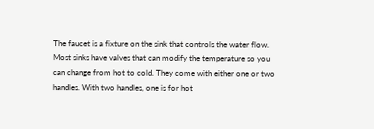The faucet is a fixture on the sink that controls the water flow. Most sinks have valves that can modify the temperature so you can change from hot to cold. They come with either one or two handles. With two handles, one is for hot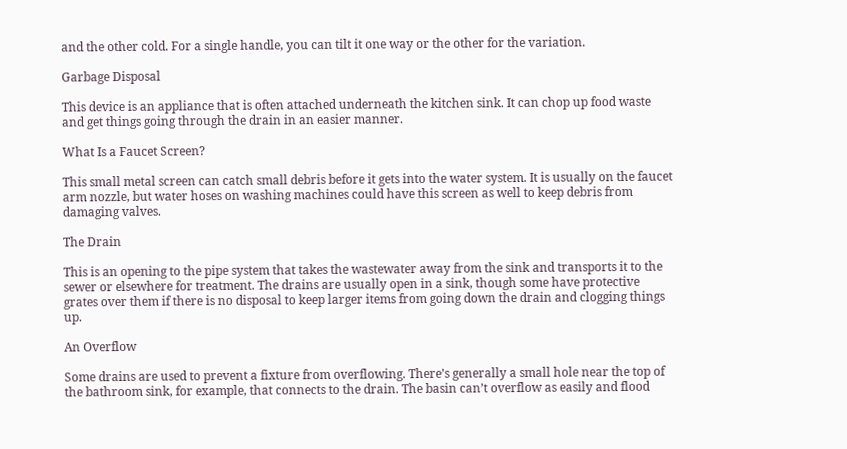and the other cold. For a single handle, you can tilt it one way or the other for the variation.

Garbage Disposal

This device is an appliance that is often attached underneath the kitchen sink. It can chop up food waste and get things going through the drain in an easier manner.

What Is a Faucet Screen?

This small metal screen can catch small debris before it gets into the water system. It is usually on the faucet arm nozzle, but water hoses on washing machines could have this screen as well to keep debris from damaging valves.

The Drain

This is an opening to the pipe system that takes the wastewater away from the sink and transports it to the sewer or elsewhere for treatment. The drains are usually open in a sink, though some have protective grates over them if there is no disposal to keep larger items from going down the drain and clogging things up.

An Overflow

Some drains are used to prevent a fixture from overflowing. There’s generally a small hole near the top of the bathroom sink, for example, that connects to the drain. The basin can’t overflow as easily and flood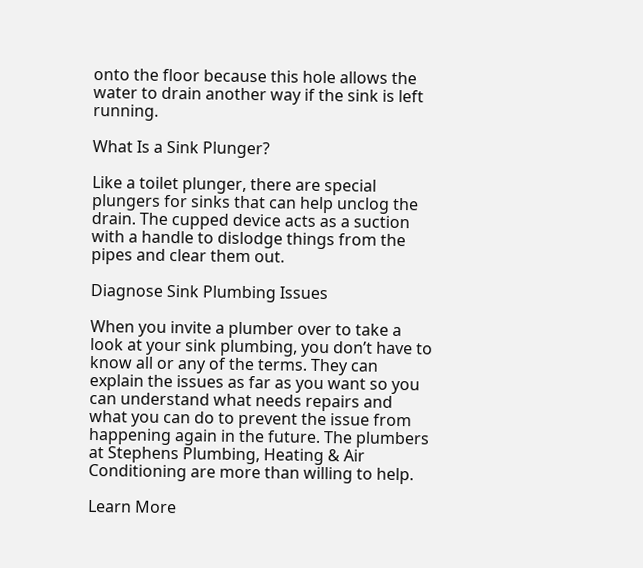onto the floor because this hole allows the water to drain another way if the sink is left running.

What Is a Sink Plunger?

Like a toilet plunger, there are special plungers for sinks that can help unclog the drain. The cupped device acts as a suction with a handle to dislodge things from the pipes and clear them out.

Diagnose Sink Plumbing Issues

When you invite a plumber over to take a look at your sink plumbing, you don’t have to know all or any of the terms. They can explain the issues as far as you want so you can understand what needs repairs and what you can do to prevent the issue from happening again in the future. The plumbers at Stephens Plumbing, Heating & Air Conditioning are more than willing to help.

Learn More